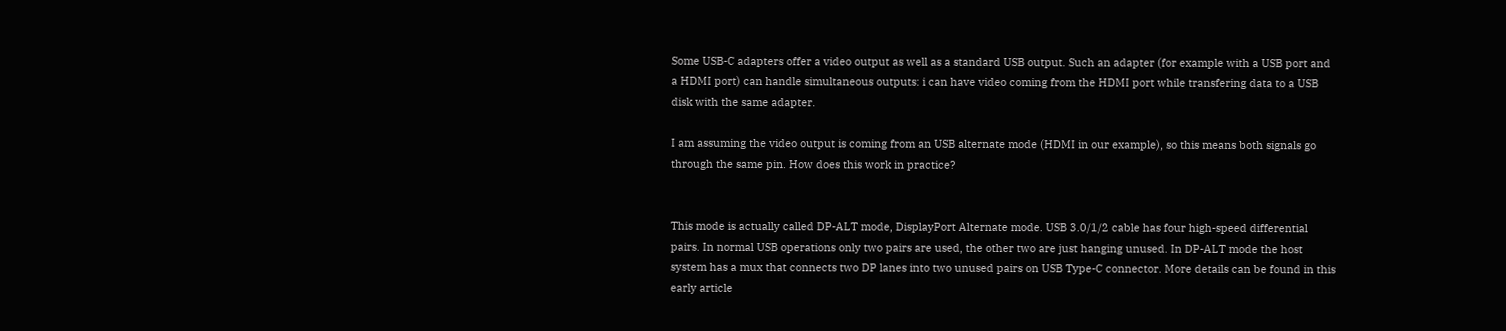Some USB-C adapters offer a video output as well as a standard USB output. Such an adapter (for example with a USB port and a HDMI port) can handle simultaneous outputs: i can have video coming from the HDMI port while transfering data to a USB disk with the same adapter.

I am assuming the video output is coming from an USB alternate mode (HDMI in our example), so this means both signals go through the same pin. How does this work in practice?


This mode is actually called DP-ALT mode, DisplayPort Alternate mode. USB 3.0/1/2 cable has four high-speed differential pairs. In normal USB operations only two pairs are used, the other two are just hanging unused. In DP-ALT mode the host system has a mux that connects two DP lanes into two unused pairs on USB Type-C connector. More details can be found in this early article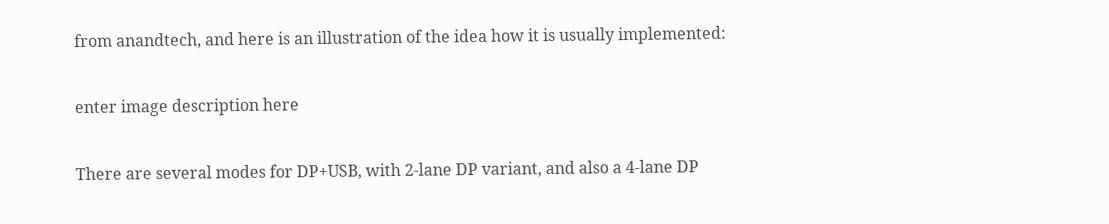from anandtech, and here is an illustration of the idea how it is usually implemented:

enter image description here

There are several modes for DP+USB, with 2-lane DP variant, and also a 4-lane DP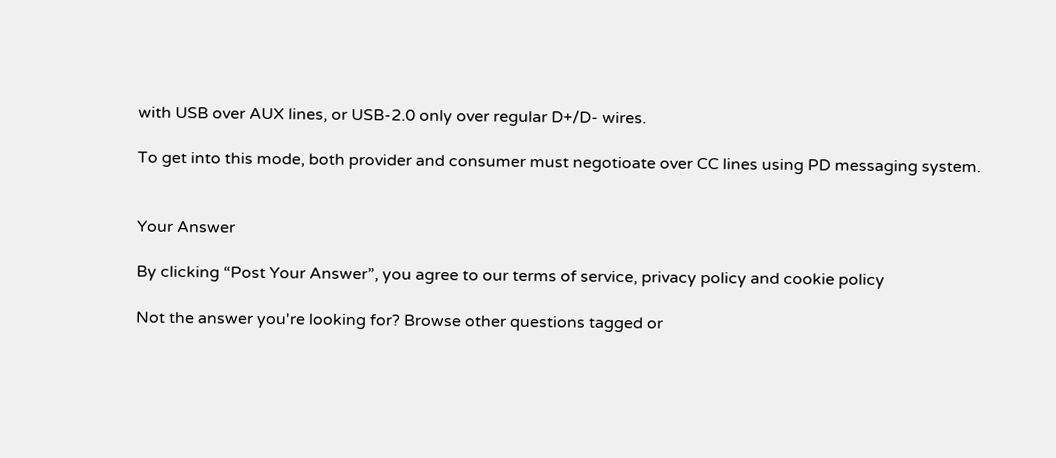with USB over AUX lines, or USB-2.0 only over regular D+/D- wires.

To get into this mode, both provider and consumer must negotioate over CC lines using PD messaging system.


Your Answer

By clicking “Post Your Answer”, you agree to our terms of service, privacy policy and cookie policy

Not the answer you're looking for? Browse other questions tagged or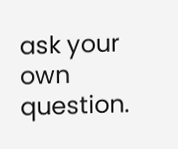ask your own question.